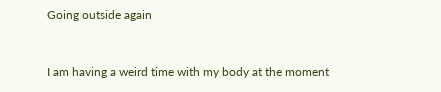Going outside again


I am having a weird time with my body at the moment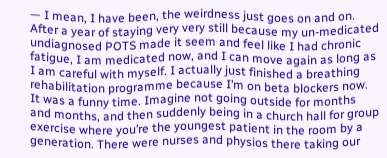— I mean, I have been, the weirdness just goes on and on. After a year of staying very very still because my un-medicated undiagnosed POTS made it seem and feel like I had chronic fatigue, I am medicated now, and I can move again as long as I am careful with myself. I actually just finished a breathing rehabilitation programme because I’m on beta blockers now. It was a funny time. Imagine not going outside for months and months, and then suddenly being in a church hall for group exercise where you’re the youngest patient in the room by a generation. There were nurses and physios there taking our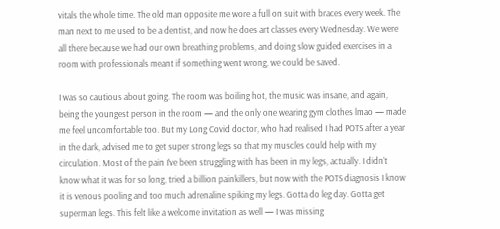vitals the whole time. The old man opposite me wore a full on suit with braces every week. The man next to me used to be a dentist, and now he does art classes every Wednesday. We were all there because we had our own breathing problems, and doing slow guided exercises in a room with professionals meant if something went wrong, we could be saved.

I was so cautious about going. The room was boiling hot, the music was insane, and again, being the youngest person in the room — and the only one wearing gym clothes lmao — made me feel uncomfortable too. But my Long Covid doctor, who had realised I had POTS after a year in the dark, advised me to get super strong legs so that my muscles could help with my circulation. Most of the pain I’ve been struggling with has been in my legs, actually. I didn’t know what it was for so long, tried a billion painkillers, but now with the POTS diagnosis I know it is venous pooling and too much adrenaline spiking my legs. Gotta do leg day. Gotta get superman legs. This felt like a welcome invitation as well — I was missing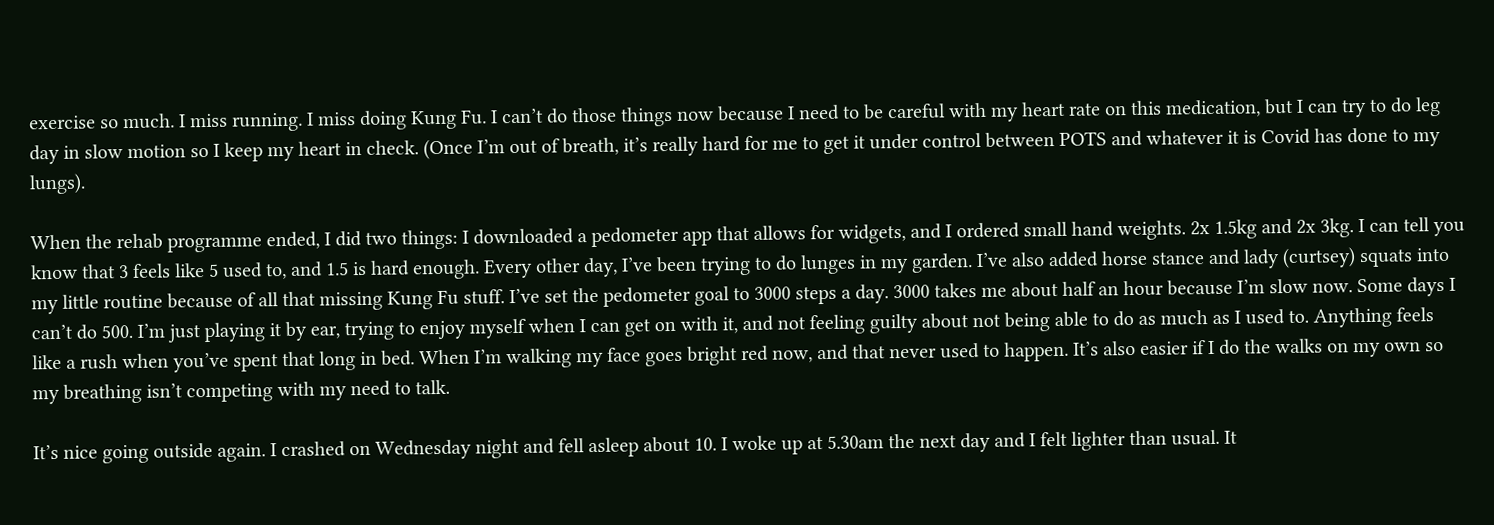exercise so much. I miss running. I miss doing Kung Fu. I can’t do those things now because I need to be careful with my heart rate on this medication, but I can try to do leg day in slow motion so I keep my heart in check. (Once I’m out of breath, it’s really hard for me to get it under control between POTS and whatever it is Covid has done to my lungs).

When the rehab programme ended, I did two things: I downloaded a pedometer app that allows for widgets, and I ordered small hand weights. 2x 1.5kg and 2x 3kg. I can tell you know that 3 feels like 5 used to, and 1.5 is hard enough. Every other day, I’ve been trying to do lunges in my garden. I’ve also added horse stance and lady (curtsey) squats into my little routine because of all that missing Kung Fu stuff. I’ve set the pedometer goal to 3000 steps a day. 3000 takes me about half an hour because I’m slow now. Some days I can’t do 500. I’m just playing it by ear, trying to enjoy myself when I can get on with it, and not feeling guilty about not being able to do as much as I used to. Anything feels like a rush when you’ve spent that long in bed. When I’m walking my face goes bright red now, and that never used to happen. It’s also easier if I do the walks on my own so my breathing isn’t competing with my need to talk.

It’s nice going outside again. I crashed on Wednesday night and fell asleep about 10. I woke up at 5.30am the next day and I felt lighter than usual. It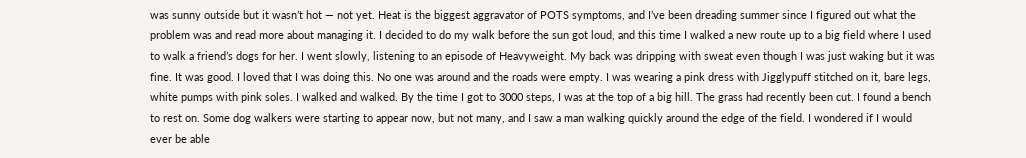was sunny outside but it wasn’t hot — not yet. Heat is the biggest aggravator of POTS symptoms, and I’ve been dreading summer since I figured out what the problem was and read more about managing it. I decided to do my walk before the sun got loud, and this time I walked a new route up to a big field where I used to walk a friend’s dogs for her. I went slowly, listening to an episode of Heavyweight. My back was dripping with sweat even though I was just waking but it was fine. It was good. I loved that I was doing this. No one was around and the roads were empty. I was wearing a pink dress with Jigglypuff stitched on it, bare legs, white pumps with pink soles. I walked and walked. By the time I got to 3000 steps, I was at the top of a big hill. The grass had recently been cut. I found a bench to rest on. Some dog walkers were starting to appear now, but not many, and I saw a man walking quickly around the edge of the field. I wondered if I would ever be able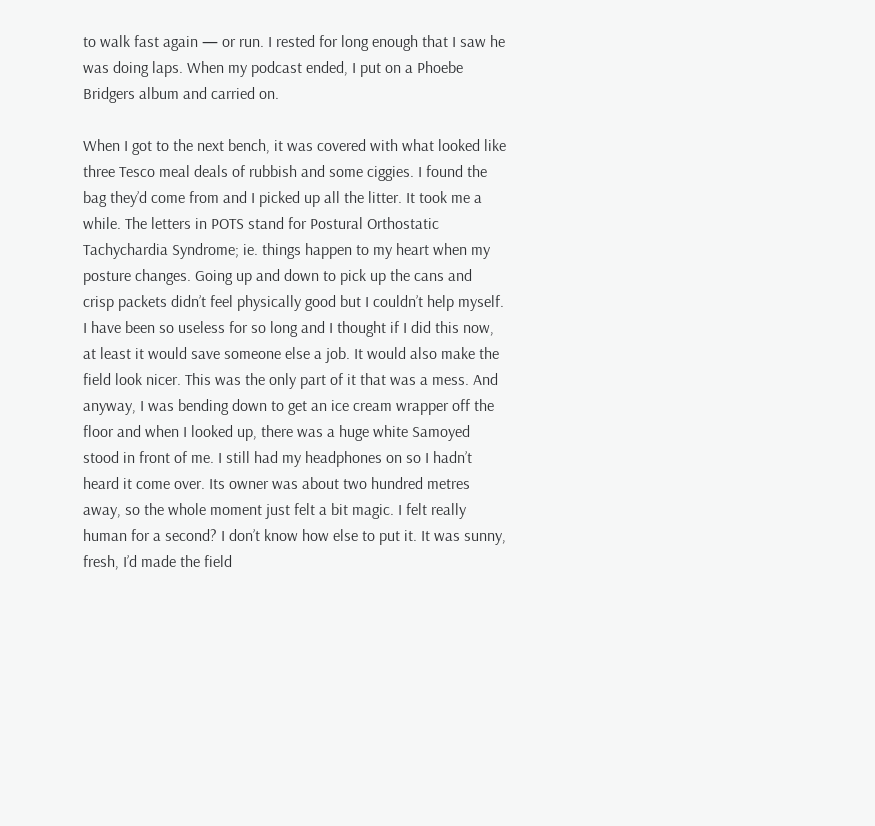to walk fast again — or run. I rested for long enough that I saw he was doing laps. When my podcast ended, I put on a Phoebe Bridgers album and carried on.

When I got to the next bench, it was covered with what looked like three Tesco meal deals of rubbish and some ciggies. I found the bag they’d come from and I picked up all the litter. It took me a while. The letters in POTS stand for Postural Orthostatic Tachychardia Syndrome; ie. things happen to my heart when my posture changes. Going up and down to pick up the cans and crisp packets didn’t feel physically good but I couldn’t help myself. I have been so useless for so long and I thought if I did this now, at least it would save someone else a job. It would also make the field look nicer. This was the only part of it that was a mess. And anyway, I was bending down to get an ice cream wrapper off the floor and when I looked up, there was a huge white Samoyed stood in front of me. I still had my headphones on so I hadn’t heard it come over. Its owner was about two hundred metres away, so the whole moment just felt a bit magic. I felt really human for a second? I don’t know how else to put it. It was sunny, fresh, I’d made the field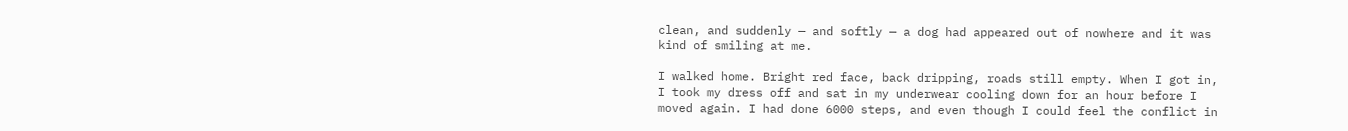clean, and suddenly — and softly — a dog had appeared out of nowhere and it was kind of smiling at me.

I walked home. Bright red face, back dripping, roads still empty. When I got in, I took my dress off and sat in my underwear cooling down for an hour before I moved again. I had done 6000 steps, and even though I could feel the conflict in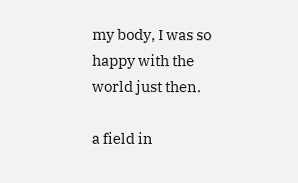my body, I was so happy with the world just then.

a field in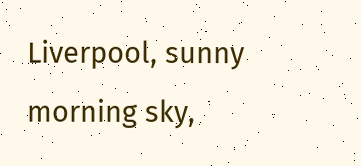Liverpool, sunny morning sky,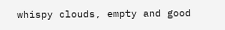whispy clouds, empty and good